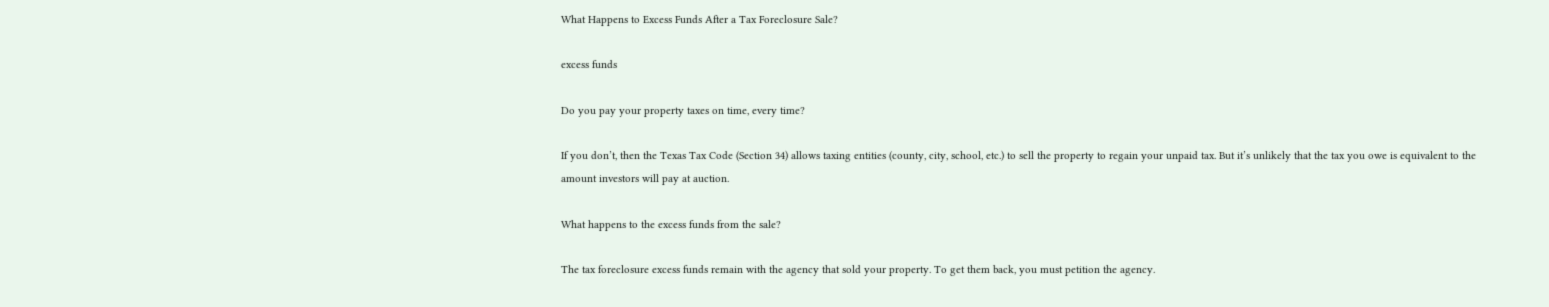What Happens to Excess Funds After a Tax Foreclosure Sale?

excess funds

Do you pay your property taxes on time, every time?

If you don’t, then the Texas Tax Code (Section 34) allows taxing entities (county, city, school, etc.) to sell the property to regain your unpaid tax. But it’s unlikely that the tax you owe is equivalent to the amount investors will pay at auction.

What happens to the excess funds from the sale?

The tax foreclosure excess funds remain with the agency that sold your property. To get them back, you must petition the agency.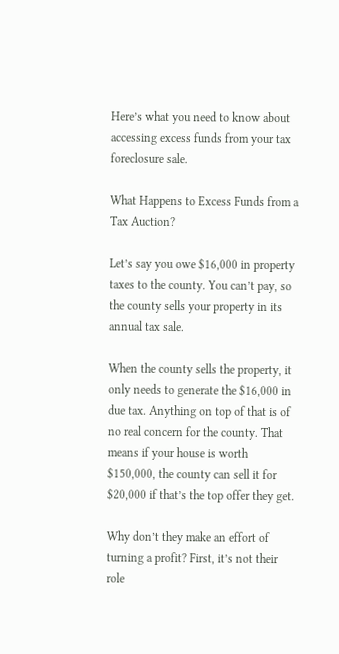Here’s what you need to know about accessing excess funds from your tax foreclosure sale.

What Happens to Excess Funds from a Tax Auction?

Let’s say you owe $16,000 in property taxes to the county. You can’t pay, so the county sells your property in its annual tax sale.

When the county sells the property, it only needs to generate the $16,000 in due tax. Anything on top of that is of no real concern for the county. That means if your house is worth $150,000, the county can sell it for $20,000 if that’s the top offer they get.

Why don’t they make an effort of turning a profit? First, it’s not their role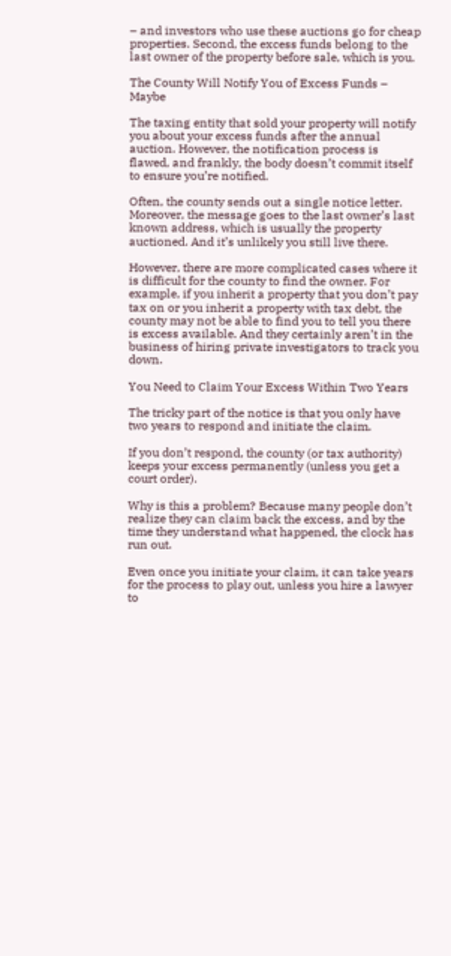– and investors who use these auctions go for cheap properties. Second, the excess funds belong to the last owner of the property before sale, which is you.

The County Will Notify You of Excess Funds – Maybe

The taxing entity that sold your property will notify you about your excess funds after the annual auction. However, the notification process is flawed, and frankly, the body doesn’t commit itself to ensure you’re notified.

Often, the county sends out a single notice letter. Moreover, the message goes to the last owner’s last known address, which is usually the property auctioned. And it’s unlikely you still live there.

However, there are more complicated cases where it is difficult for the county to find the owner. For example, if you inherit a property that you don’t pay tax on or you inherit a property with tax debt, the county may not be able to find you to tell you there is excess available. And they certainly aren’t in the business of hiring private investigators to track you down.

You Need to Claim Your Excess Within Two Years

The tricky part of the notice is that you only have two years to respond and initiate the claim.

If you don’t respond, the county (or tax authority) keeps your excess permanently (unless you get a court order).

Why is this a problem? Because many people don’t realize they can claim back the excess, and by the time they understand what happened, the clock has run out.

Even once you initiate your claim, it can take years for the process to play out, unless you hire a lawyer to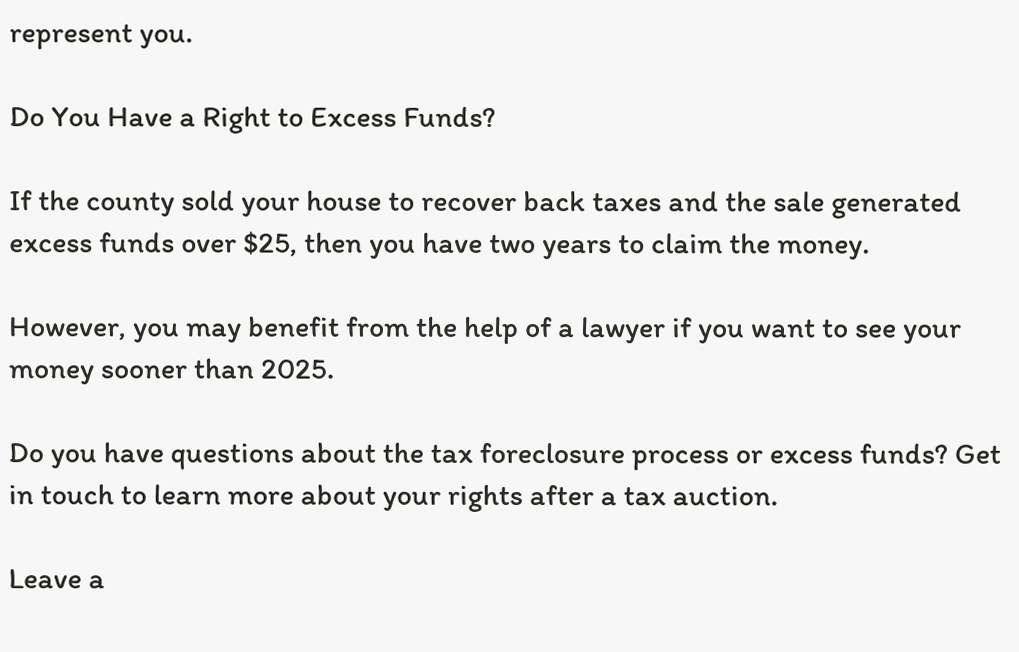represent you.

Do You Have a Right to Excess Funds?

If the county sold your house to recover back taxes and the sale generated excess funds over $25, then you have two years to claim the money.

However, you may benefit from the help of a lawyer if you want to see your money sooner than 2025.

Do you have questions about the tax foreclosure process or excess funds? Get in touch to learn more about your rights after a tax auction.

Leave a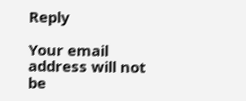Reply

Your email address will not be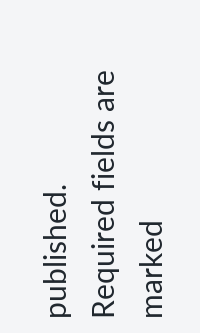published. Required fields are marked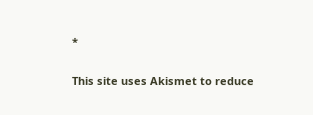*

This site uses Akismet to reduce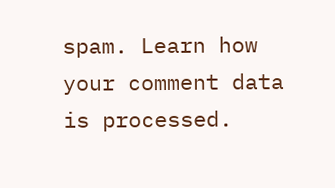spam. Learn how your comment data is processed.